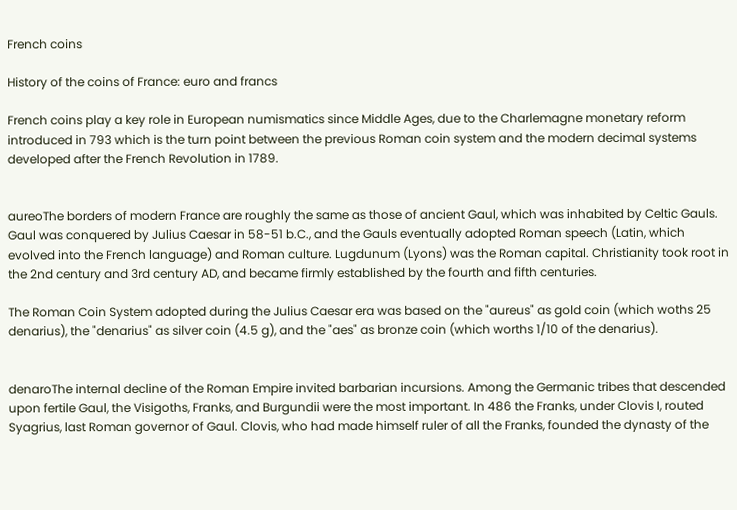French coins

History of the coins of France: euro and francs

French coins play a key role in European numismatics since Middle Ages, due to the Charlemagne monetary reform introduced in 793 which is the turn point between the previous Roman coin system and the modern decimal systems developed after the French Revolution in 1789.


aureoThe borders of modern France are roughly the same as those of ancient Gaul, which was inhabited by Celtic Gauls. Gaul was conquered by Julius Caesar in 58-51 b.C., and the Gauls eventually adopted Roman speech (Latin, which evolved into the French language) and Roman culture. Lugdunum (Lyons) was the Roman capital. Christianity took root in the 2nd century and 3rd century AD, and became firmly established by the fourth and fifth centuries.

The Roman Coin System adopted during the Julius Caesar era was based on the "aureus" as gold coin (which woths 25 denarius), the "denarius" as silver coin (4.5 g), and the "aes" as bronze coin (which worths 1/10 of the denarius).


denaroThe internal decline of the Roman Empire invited barbarian incursions. Among the Germanic tribes that descended upon fertile Gaul, the Visigoths, Franks, and Burgundii were the most important. In 486 the Franks, under Clovis I, routed Syagrius, last Roman governor of Gaul. Clovis, who had made himself ruler of all the Franks, founded the dynasty of the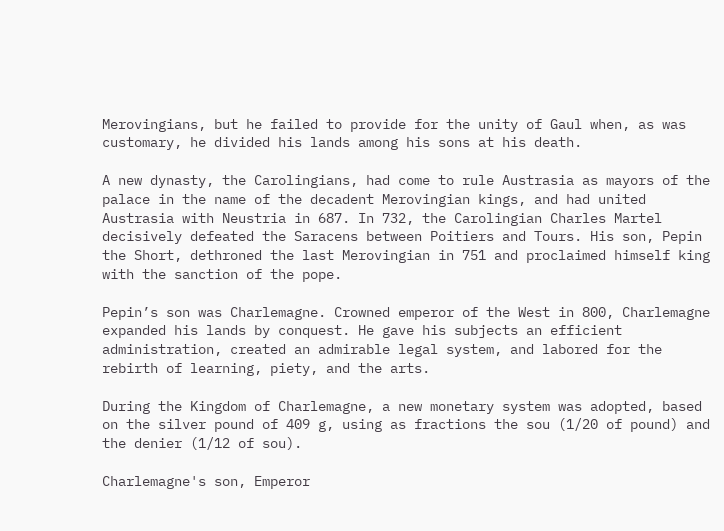Merovingians, but he failed to provide for the unity of Gaul when, as was customary, he divided his lands among his sons at his death.

A new dynasty, the Carolingians, had come to rule Austrasia as mayors of the palace in the name of the decadent Merovingian kings, and had united Austrasia with Neustria in 687. In 732, the Carolingian Charles Martel decisively defeated the Saracens between Poitiers and Tours. His son, Pepin the Short, dethroned the last Merovingian in 751 and proclaimed himself king with the sanction of the pope.

Pepin’s son was Charlemagne. Crowned emperor of the West in 800, Charlemagne expanded his lands by conquest. He gave his subjects an efficient administration, created an admirable legal system, and labored for the rebirth of learning, piety, and the arts.

During the Kingdom of Charlemagne, a new monetary system was adopted, based on the silver pound of 409 g, using as fractions the sou (1/20 of pound) and the denier (1/12 of sou).

Charlemagne's son, Emperor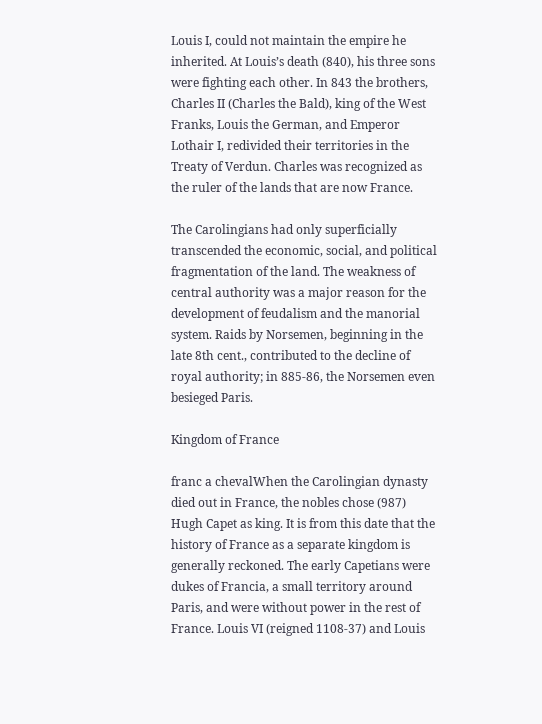Louis I, could not maintain the empire he inherited. At Louis’s death (840), his three sons were fighting each other. In 843 the brothers, Charles II (Charles the Bald), king of the West Franks, Louis the German, and Emperor Lothair I, redivided their territories in the Treaty of Verdun. Charles was recognized as the ruler of the lands that are now France.

The Carolingians had only superficially transcended the economic, social, and political fragmentation of the land. The weakness of central authority was a major reason for the development of feudalism and the manorial system. Raids by Norsemen, beginning in the late 8th cent., contributed to the decline of royal authority; in 885-86, the Norsemen even besieged Paris.

Kingdom of France

franc a chevalWhen the Carolingian dynasty died out in France, the nobles chose (987) Hugh Capet as king. It is from this date that the history of France as a separate kingdom is generally reckoned. The early Capetians were dukes of Francia, a small territory around Paris, and were without power in the rest of France. Louis VI (reigned 1108-37) and Louis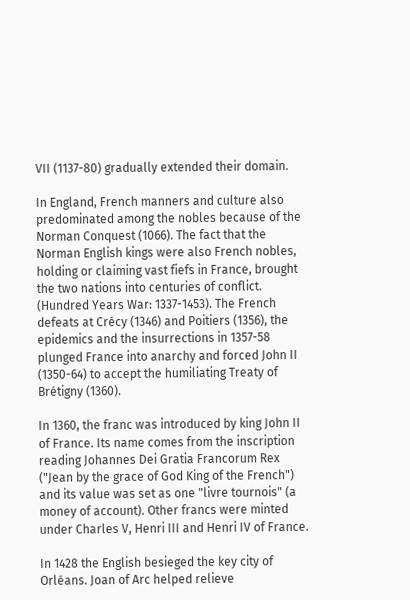VII (1137-80) gradually extended their domain.

In England, French manners and culture also predominated among the nobles because of the Norman Conquest (1066). The fact that the Norman English kings were also French nobles, holding or claiming vast fiefs in France, brought the two nations into centuries of conflict. (Hundred Years War: 1337-1453). The French defeats at Crécy (1346) and Poitiers (1356), the epidemics and the insurrections in 1357-58 plunged France into anarchy and forced John II (1350-64) to accept the humiliating Treaty of Brétigny (1360).

In 1360, the franc was introduced by king John II of France. Its name comes from the inscription reading Johannes Dei Gratia Francorum Rex ("Jean by the grace of God King of the French") and its value was set as one "livre tournois" (a money of account). Other francs were minted under Charles V, Henri III and Henri IV of France.

In 1428 the English besieged the key city of Orléans. Joan of Arc helped relieve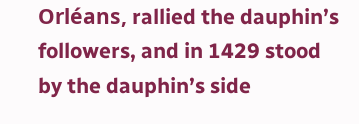Orléans, rallied the dauphin’s followers, and in 1429 stood by the dauphin’s side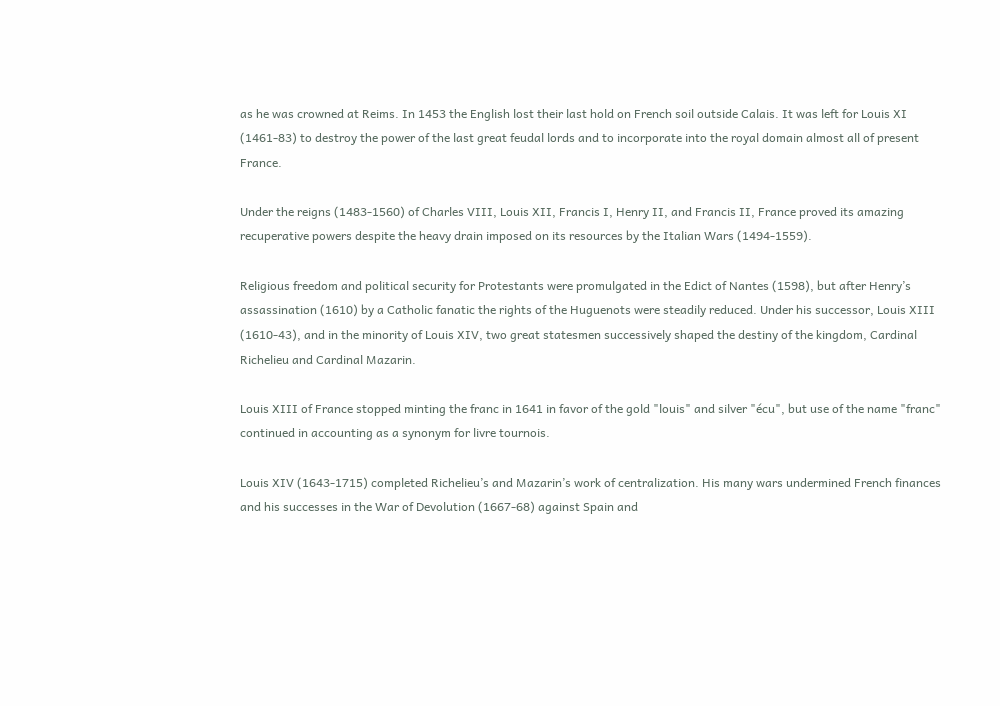as he was crowned at Reims. In 1453 the English lost their last hold on French soil outside Calais. It was left for Louis XI (1461-83) to destroy the power of the last great feudal lords and to incorporate into the royal domain almost all of present France.

Under the reigns (1483-1560) of Charles VIII, Louis XII, Francis I, Henry II, and Francis II, France proved its amazing recuperative powers despite the heavy drain imposed on its resources by the Italian Wars (1494-1559).

Religious freedom and political security for Protestants were promulgated in the Edict of Nantes (1598), but after Henry’s assassination (1610) by a Catholic fanatic the rights of the Huguenots were steadily reduced. Under his successor, Louis XIII (1610-43), and in the minority of Louis XIV, two great statesmen successively shaped the destiny of the kingdom, Cardinal Richelieu and Cardinal Mazarin.

Louis XIII of France stopped minting the franc in 1641 in favor of the gold "louis" and silver "écu", but use of the name "franc" continued in accounting as a synonym for livre tournois.

Louis XIV (1643-1715) completed Richelieu’s and Mazarin’s work of centralization. His many wars undermined French finances and his successes in the War of Devolution (1667-68) against Spain and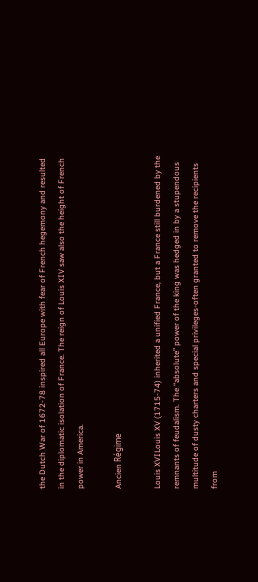the Dutch War of 1672-78 inspired all Europe with fear of French hegemony and resulted in the diplomatic isolation of France. The reign of Louis XIV saw also the height of French power in America.

Ancien Régime

Louis XVILouis XV (1715-74) inherited a unified France, but a France still burdened by the remnants of feudalism. The “absolute” power of the king was hedged in by a stupendous multitude of dusty charters and special privileges-often granted to remove the recipients from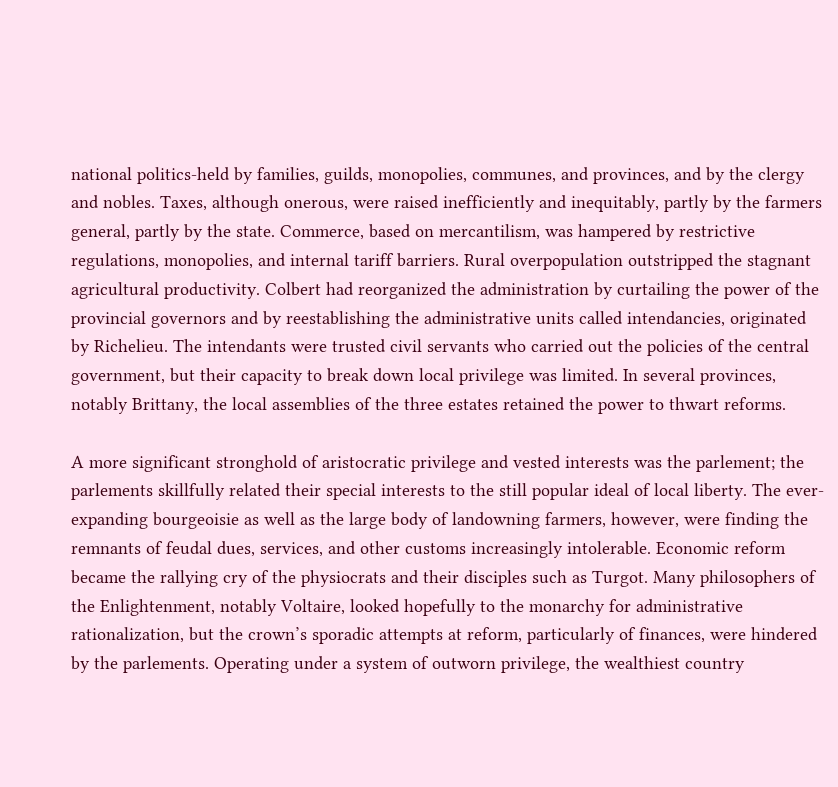national politics-held by families, guilds, monopolies, communes, and provinces, and by the clergy and nobles. Taxes, although onerous, were raised inefficiently and inequitably, partly by the farmers general, partly by the state. Commerce, based on mercantilism, was hampered by restrictive regulations, monopolies, and internal tariff barriers. Rural overpopulation outstripped the stagnant agricultural productivity. Colbert had reorganized the administration by curtailing the power of the provincial governors and by reestablishing the administrative units called intendancies, originated by Richelieu. The intendants were trusted civil servants who carried out the policies of the central government, but their capacity to break down local privilege was limited. In several provinces, notably Brittany, the local assemblies of the three estates retained the power to thwart reforms.

A more significant stronghold of aristocratic privilege and vested interests was the parlement; the parlements skillfully related their special interests to the still popular ideal of local liberty. The ever-expanding bourgeoisie as well as the large body of landowning farmers, however, were finding the remnants of feudal dues, services, and other customs increasingly intolerable. Economic reform became the rallying cry of the physiocrats and their disciples such as Turgot. Many philosophers of the Enlightenment, notably Voltaire, looked hopefully to the monarchy for administrative rationalization, but the crown’s sporadic attempts at reform, particularly of finances, were hindered by the parlements. Operating under a system of outworn privilege, the wealthiest country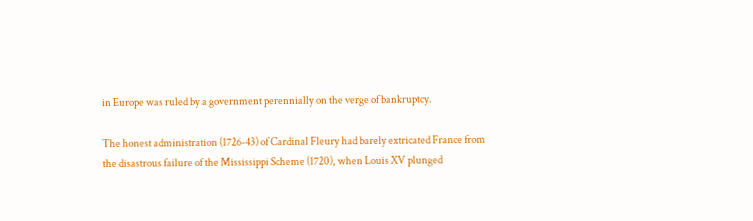in Europe was ruled by a government perennially on the verge of bankruptcy.

The honest administration (1726-43) of Cardinal Fleury had barely extricated France from the disastrous failure of the Mississippi Scheme (1720), when Louis XV plunged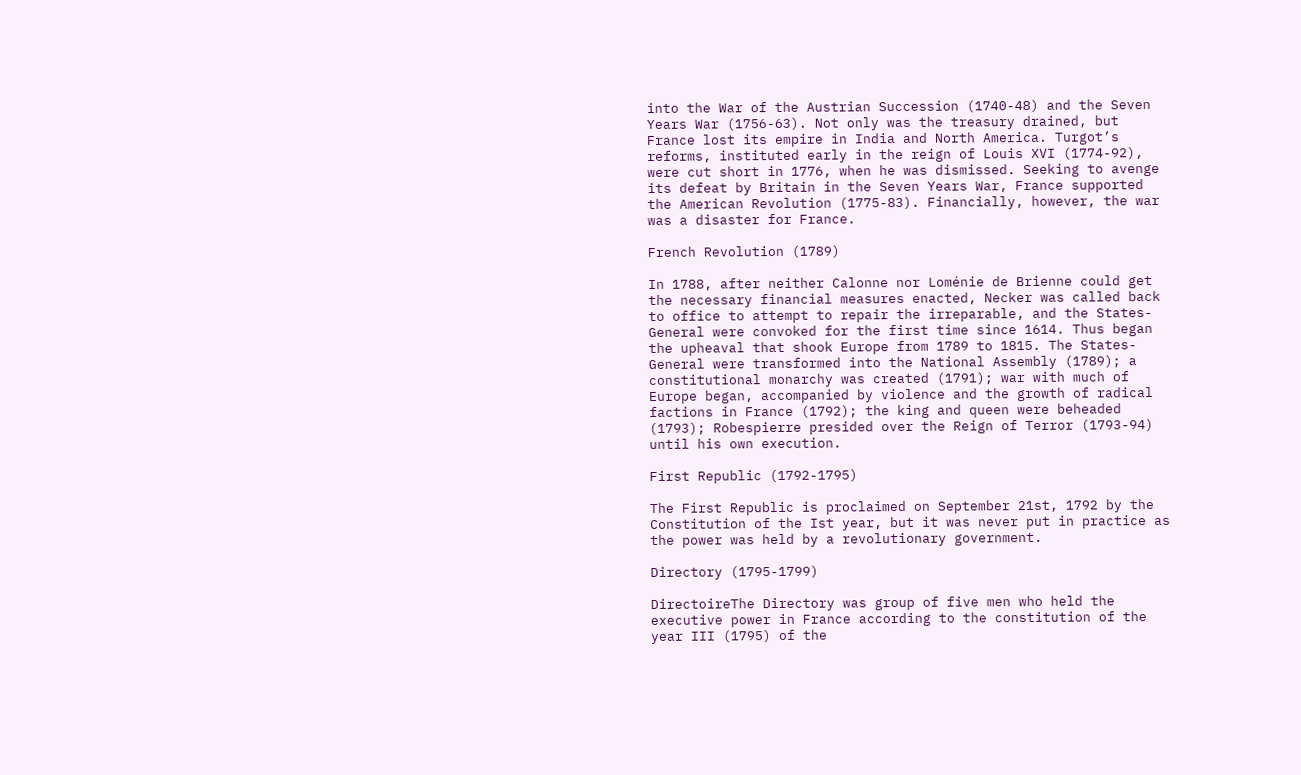into the War of the Austrian Succession (1740-48) and the Seven Years War (1756-63). Not only was the treasury drained, but France lost its empire in India and North America. Turgot’s reforms, instituted early in the reign of Louis XVI (1774-92), were cut short in 1776, when he was dismissed. Seeking to avenge its defeat by Britain in the Seven Years War, France supported the American Revolution (1775-83). Financially, however, the war was a disaster for France.

French Revolution (1789)

In 1788, after neither Calonne nor Loménie de Brienne could get the necessary financial measures enacted, Necker was called back to office to attempt to repair the irreparable, and the States-General were convoked for the first time since 1614. Thus began the upheaval that shook Europe from 1789 to 1815. The States-General were transformed into the National Assembly (1789); a constitutional monarchy was created (1791); war with much of Europe began, accompanied by violence and the growth of radical factions in France (1792); the king and queen were beheaded (1793); Robespierre presided over the Reign of Terror (1793-94) until his own execution.

First Republic (1792-1795)

The First Republic is proclaimed on September 21st, 1792 by the Constitution of the Ist year, but it was never put in practice as the power was held by a revolutionary government.

Directory (1795-1799)

DirectoireThe Directory was group of five men who held the executive power in France according to the constitution of the year III (1795) of the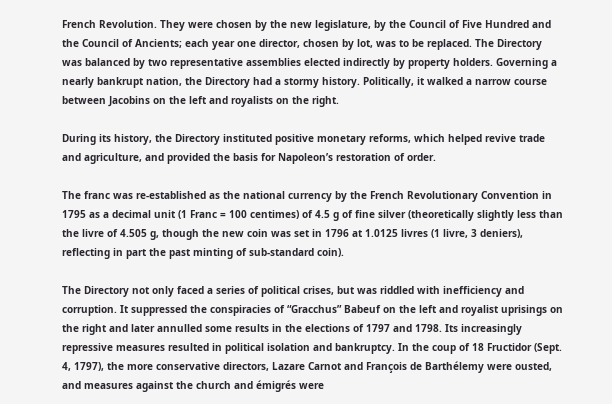French Revolution. They were chosen by the new legislature, by the Council of Five Hundred and the Council of Ancients; each year one director, chosen by lot, was to be replaced. The Directory was balanced by two representative assemblies elected indirectly by property holders. Governing a nearly bankrupt nation, the Directory had a stormy history. Politically, it walked a narrow course between Jacobins on the left and royalists on the right.

During its history, the Directory instituted positive monetary reforms, which helped revive trade and agriculture, and provided the basis for Napoleon’s restoration of order.

The franc was re-established as the national currency by the French Revolutionary Convention in 1795 as a decimal unit (1 Franc = 100 centimes) of 4.5 g of fine silver (theoretically slightly less than the livre of 4.505 g, though the new coin was set in 1796 at 1.0125 livres (1 livre, 3 deniers), reflecting in part the past minting of sub-standard coin).

The Directory not only faced a series of political crises, but was riddled with inefficiency and corruption. It suppressed the conspiracies of “Gracchus” Babeuf on the left and royalist uprisings on the right and later annulled some results in the elections of 1797 and 1798. Its increasingly repressive measures resulted in political isolation and bankruptcy. In the coup of 18 Fructidor (Sept. 4, 1797), the more conservative directors, Lazare Carnot and François de Barthélemy were ousted, and measures against the church and émigrés were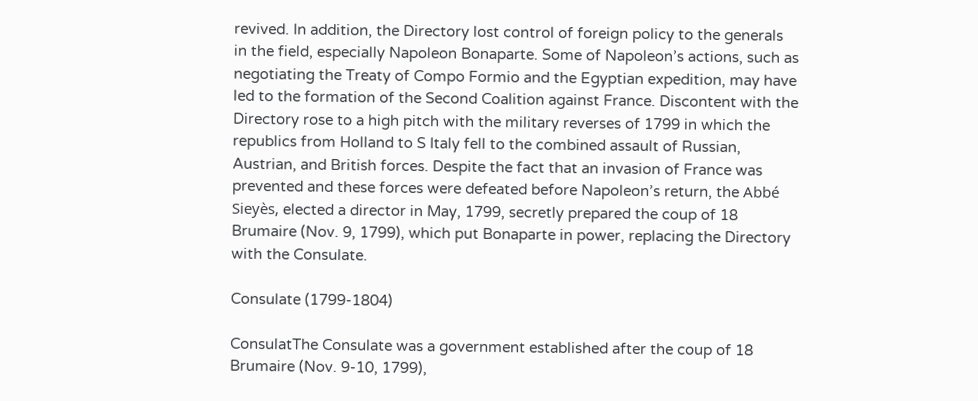revived. In addition, the Directory lost control of foreign policy to the generals in the field, especially Napoleon Bonaparte. Some of Napoleon’s actions, such as negotiating the Treaty of Compo Formio and the Egyptian expedition, may have led to the formation of the Second Coalition against France. Discontent with the Directory rose to a high pitch with the military reverses of 1799 in which the republics from Holland to S Italy fell to the combined assault of Russian, Austrian, and British forces. Despite the fact that an invasion of France was prevented and these forces were defeated before Napoleon’s return, the Abbé Sieyès, elected a director in May, 1799, secretly prepared the coup of 18 Brumaire (Nov. 9, 1799), which put Bonaparte in power, replacing the Directory with the Consulate.

Consulate (1799-1804)

ConsulatThe Consulate was a government established after the coup of 18 Brumaire (Nov. 9-10, 1799),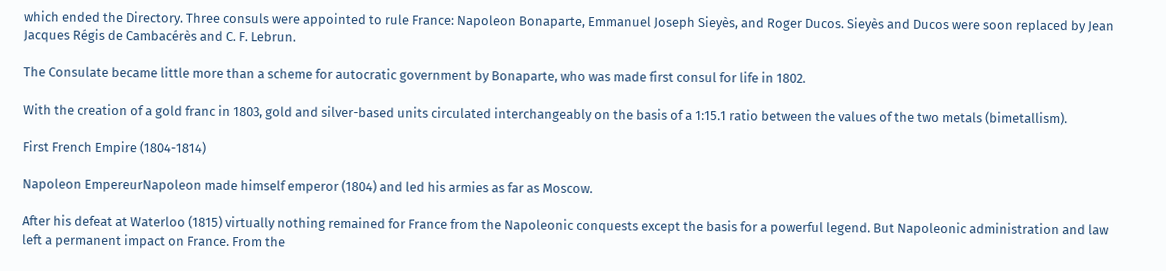which ended the Directory. Three consuls were appointed to rule France: Napoleon Bonaparte, Emmanuel Joseph Sieyès, and Roger Ducos. Sieyès and Ducos were soon replaced by Jean Jacques Régis de Cambacérès and C. F. Lebrun.

The Consulate became little more than a scheme for autocratic government by Bonaparte, who was made first consul for life in 1802.

With the creation of a gold franc in 1803, gold and silver-based units circulated interchangeably on the basis of a 1:15.1 ratio between the values of the two metals (bimetallism).

First French Empire (1804-1814)

Napoleon EmpereurNapoleon made himself emperor (1804) and led his armies as far as Moscow.

After his defeat at Waterloo (1815) virtually nothing remained for France from the Napoleonic conquests except the basis for a powerful legend. But Napoleonic administration and law left a permanent impact on France. From the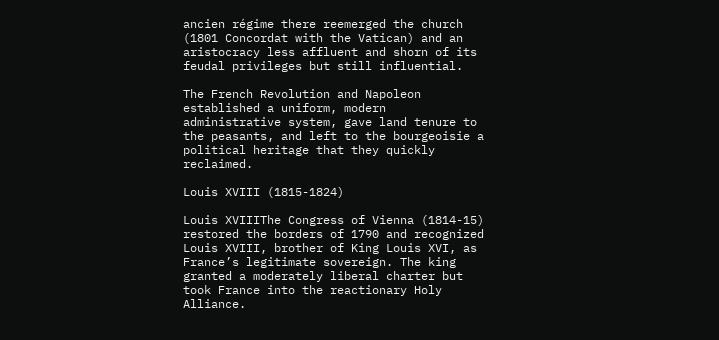ancien régime there reemerged the church (1801 Concordat with the Vatican) and an aristocracy less affluent and shorn of its feudal privileges but still influential.

The French Revolution and Napoleon established a uniform, modern administrative system, gave land tenure to the peasants, and left to the bourgeoisie a political heritage that they quickly reclaimed.

Louis XVIII (1815-1824)

Louis XVIIIThe Congress of Vienna (1814-15) restored the borders of 1790 and recognized Louis XVIII, brother of King Louis XVI, as France’s legitimate sovereign. The king granted a moderately liberal charter but took France into the reactionary Holy Alliance.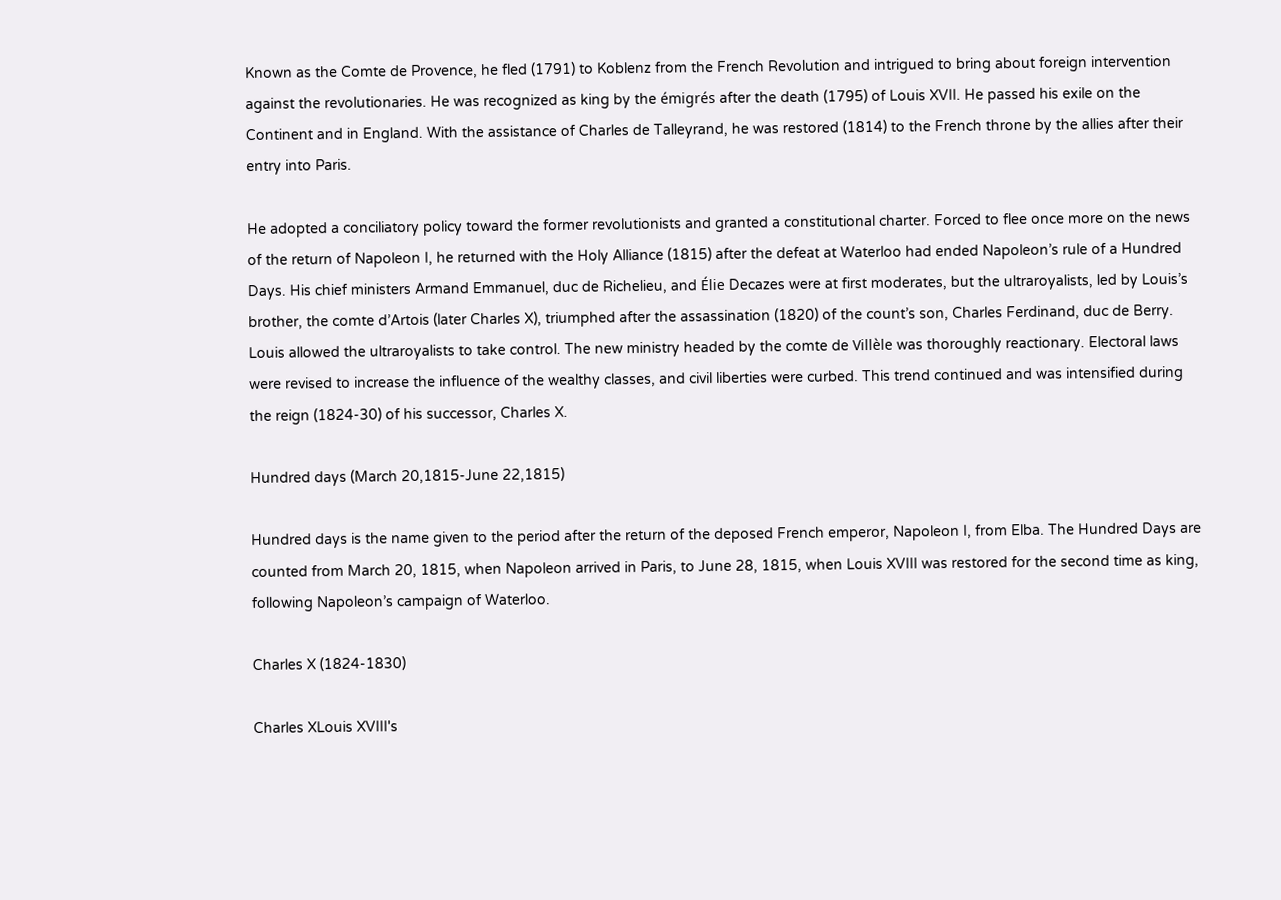Known as the Comte de Provence, he fled (1791) to Koblenz from the French Revolution and intrigued to bring about foreign intervention against the revolutionaries. He was recognized as king by the émigrés after the death (1795) of Louis XVII. He passed his exile on the Continent and in England. With the assistance of Charles de Talleyrand, he was restored (1814) to the French throne by the allies after their entry into Paris.

He adopted a conciliatory policy toward the former revolutionists and granted a constitutional charter. Forced to flee once more on the news of the return of Napoleon I, he returned with the Holy Alliance (1815) after the defeat at Waterloo had ended Napoleon’s rule of a Hundred Days. His chief ministers Armand Emmanuel, duc de Richelieu, and Élie Decazes were at first moderates, but the ultraroyalists, led by Louis’s brother, the comte d’Artois (later Charles X), triumphed after the assassination (1820) of the count’s son, Charles Ferdinand, duc de Berry. Louis allowed the ultraroyalists to take control. The new ministry headed by the comte de Villèle was thoroughly reactionary. Electoral laws were revised to increase the influence of the wealthy classes, and civil liberties were curbed. This trend continued and was intensified during the reign (1824-30) of his successor, Charles X.

Hundred days (March 20,1815-June 22,1815)

Hundred days is the name given to the period after the return of the deposed French emperor, Napoleon I, from Elba. The Hundred Days are counted from March 20, 1815, when Napoleon arrived in Paris, to June 28, 1815, when Louis XVIII was restored for the second time as king, following Napoleon’s campaign of Waterloo.

Charles X (1824-1830)

Charles XLouis XVIII's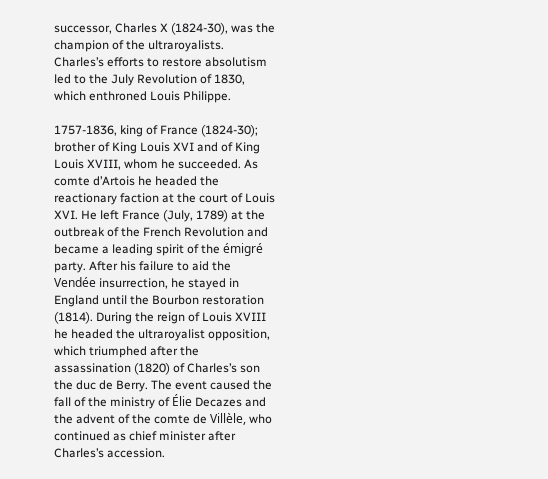successor, Charles X (1824-30), was the champion of the ultraroyalists. Charles’s efforts to restore absolutism led to the July Revolution of 1830, which enthroned Louis Philippe.

1757-1836, king of France (1824-30); brother of King Louis XVI and of King Louis XVIII, whom he succeeded. As comte d’Artois he headed the reactionary faction at the court of Louis XVI. He left France (July, 1789) at the outbreak of the French Revolution and became a leading spirit of the émigré party. After his failure to aid the Vendée insurrection, he stayed in England until the Bourbon restoration (1814). During the reign of Louis XVIII he headed the ultraroyalist opposition, which triumphed after the assassination (1820) of Charles’s son the duc de Berry. The event caused the fall of the ministry of Élie Decazes and the advent of the comte de Villèle, who continued as chief minister after Charles’s accession.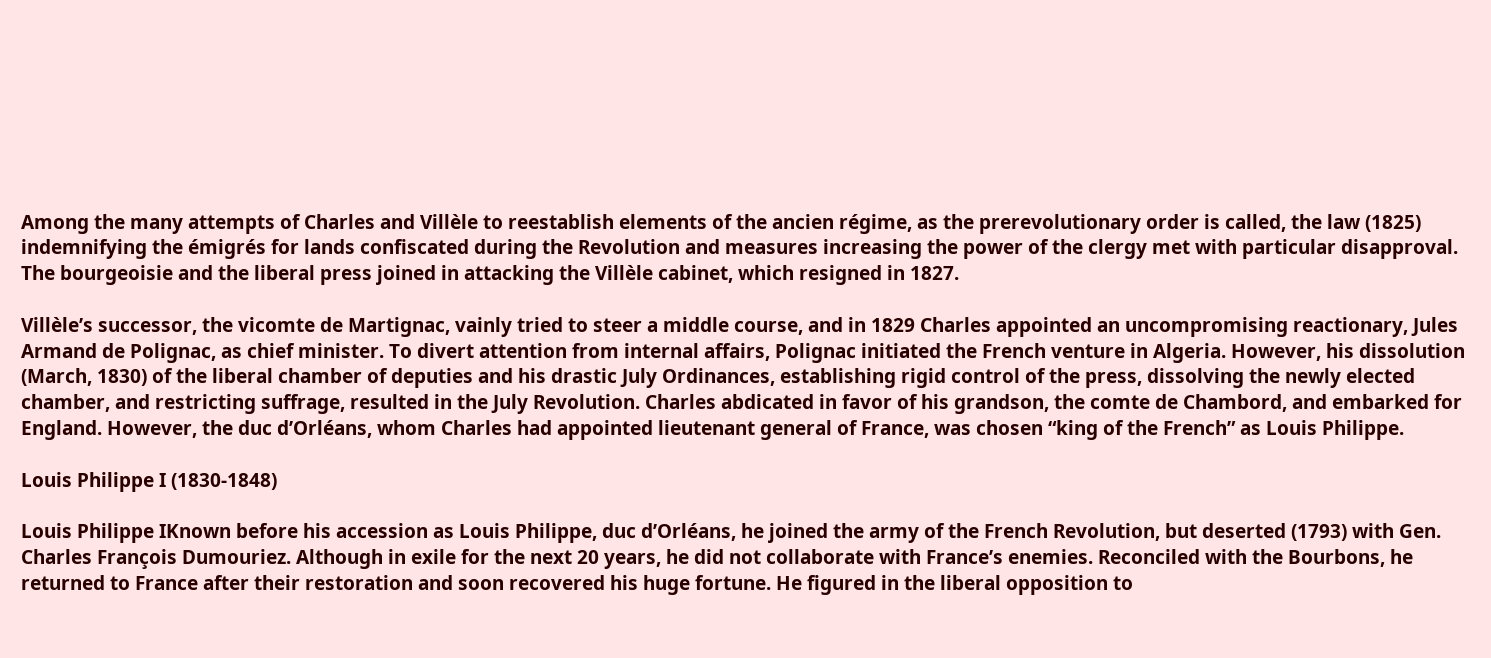Among the many attempts of Charles and Villèle to reestablish elements of the ancien régime, as the prerevolutionary order is called, the law (1825) indemnifying the émigrés for lands confiscated during the Revolution and measures increasing the power of the clergy met with particular disapproval. The bourgeoisie and the liberal press joined in attacking the Villèle cabinet, which resigned in 1827.

Villèle’s successor, the vicomte de Martignac, vainly tried to steer a middle course, and in 1829 Charles appointed an uncompromising reactionary, Jules Armand de Polignac, as chief minister. To divert attention from internal affairs, Polignac initiated the French venture in Algeria. However, his dissolution (March, 1830) of the liberal chamber of deputies and his drastic July Ordinances, establishing rigid control of the press, dissolving the newly elected chamber, and restricting suffrage, resulted in the July Revolution. Charles abdicated in favor of his grandson, the comte de Chambord, and embarked for England. However, the duc d’Orléans, whom Charles had appointed lieutenant general of France, was chosen “king of the French” as Louis Philippe.

Louis Philippe I (1830-1848)

Louis Philippe IKnown before his accession as Louis Philippe, duc d’Orléans, he joined the army of the French Revolution, but deserted (1793) with Gen. Charles François Dumouriez. Although in exile for the next 20 years, he did not collaborate with France’s enemies. Reconciled with the Bourbons, he returned to France after their restoration and soon recovered his huge fortune. He figured in the liberal opposition to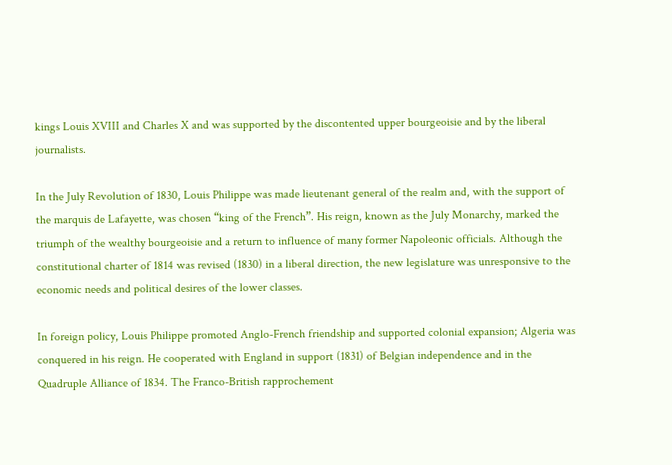kings Louis XVIII and Charles X and was supported by the discontented upper bourgeoisie and by the liberal journalists.

In the July Revolution of 1830, Louis Philippe was made lieutenant general of the realm and, with the support of the marquis de Lafayette, was chosen “king of the French”. His reign, known as the July Monarchy, marked the triumph of the wealthy bourgeoisie and a return to influence of many former Napoleonic officials. Although the constitutional charter of 1814 was revised (1830) in a liberal direction, the new legislature was unresponsive to the economic needs and political desires of the lower classes.

In foreign policy, Louis Philippe promoted Anglo-French friendship and supported colonial expansion; Algeria was conquered in his reign. He cooperated with England in support (1831) of Belgian independence and in the Quadruple Alliance of 1834. The Franco-British rapprochement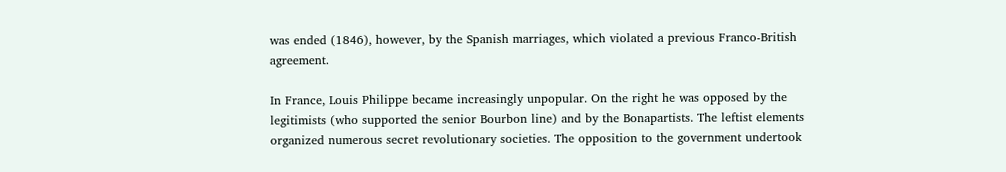was ended (1846), however, by the Spanish marriages, which violated a previous Franco-British agreement.

In France, Louis Philippe became increasingly unpopular. On the right he was opposed by the legitimists (who supported the senior Bourbon line) and by the Bonapartists. The leftist elements organized numerous secret revolutionary societies. The opposition to the government undertook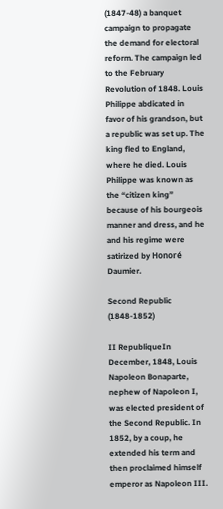(1847-48) a banquet campaign to propagate the demand for electoral reform. The campaign led to the February Revolution of 1848. Louis Philippe abdicated in favor of his grandson, but a republic was set up. The king fled to England, where he died. Louis Philippe was known as the “citizen king” because of his bourgeois manner and dress, and he and his regime were satirized by Honoré Daumier.

Second Republic (1848-1852)

II RepubliqueIn December, 1848, Louis Napoleon Bonaparte, nephew of Napoleon I, was elected president of the Second Republic. In 1852, by a coup, he extended his term and then proclaimed himself emperor as Napoleon III.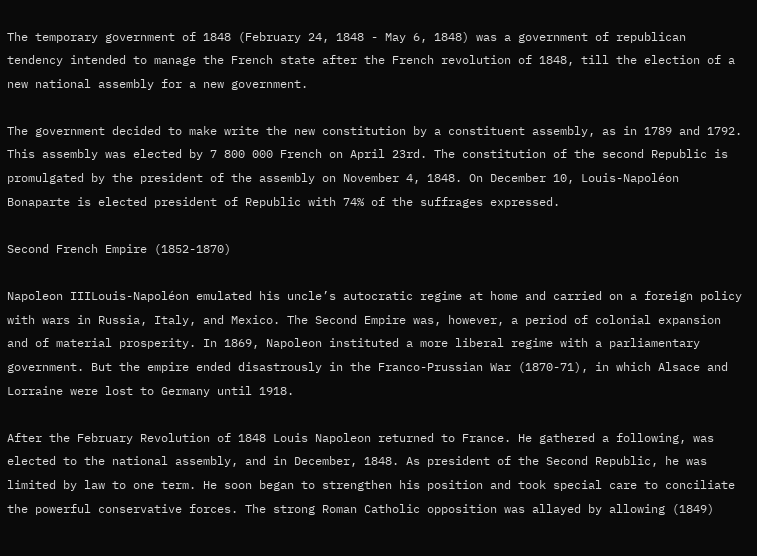The temporary government of 1848 (February 24, 1848 - May 6, 1848) was a government of republican tendency intended to manage the French state after the French revolution of 1848, till the election of a new national assembly for a new government.

The government decided to make write the new constitution by a constituent assembly, as in 1789 and 1792. This assembly was elected by 7 800 000 French on April 23rd. The constitution of the second Republic is promulgated by the president of the assembly on November 4, 1848. On December 10, Louis-Napoléon Bonaparte is elected president of Republic with 74% of the suffrages expressed.

Second French Empire (1852-1870)

Napoleon IIILouis-Napoléon emulated his uncle’s autocratic regime at home and carried on a foreign policy with wars in Russia, Italy, and Mexico. The Second Empire was, however, a period of colonial expansion and of material prosperity. In 1869, Napoleon instituted a more liberal regime with a parliamentary government. But the empire ended disastrously in the Franco-Prussian War (1870-71), in which Alsace and Lorraine were lost to Germany until 1918.

After the February Revolution of 1848 Louis Napoleon returned to France. He gathered a following, was elected to the national assembly, and in December, 1848. As president of the Second Republic, he was limited by law to one term. He soon began to strengthen his position and took special care to conciliate the powerful conservative forces. The strong Roman Catholic opposition was allayed by allowing (1849)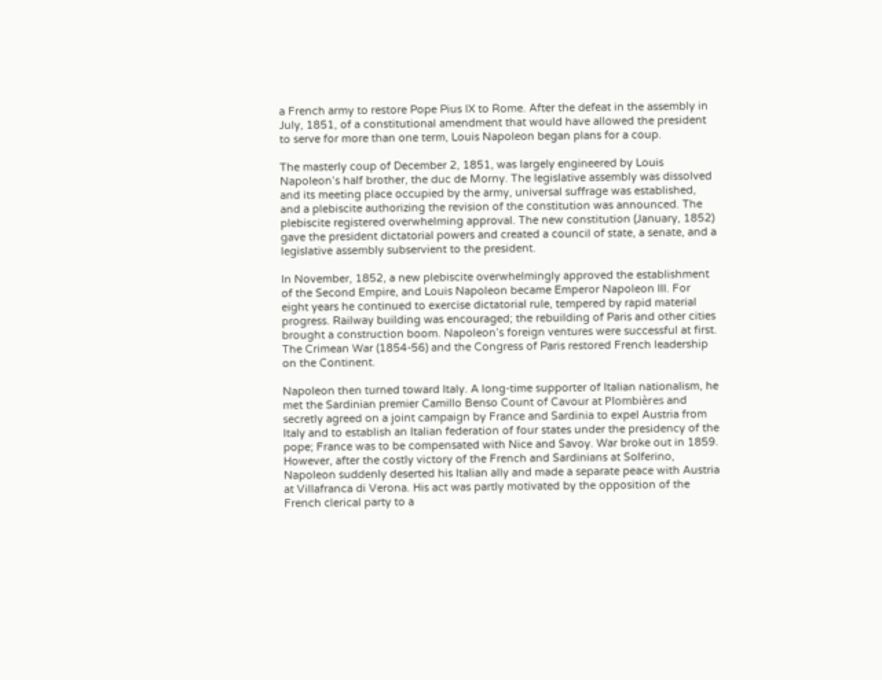a French army to restore Pope Pius IX to Rome. After the defeat in the assembly in July, 1851, of a constitutional amendment that would have allowed the president to serve for more than one term, Louis Napoleon began plans for a coup.

The masterly coup of December 2, 1851, was largely engineered by Louis Napoleon’s half brother, the duc de Morny. The legislative assembly was dissolved and its meeting place occupied by the army, universal suffrage was established, and a plebiscite authorizing the revision of the constitution was announced. The plebiscite registered overwhelming approval. The new constitution (January, 1852) gave the president dictatorial powers and created a council of state, a senate, and a legislative assembly subservient to the president.

In November, 1852, a new plebiscite overwhelmingly approved the establishment of the Second Empire, and Louis Napoleon became Emperor Napoleon III. For eight years he continued to exercise dictatorial rule, tempered by rapid material progress. Railway building was encouraged; the rebuilding of Paris and other cities brought a construction boom. Napoleon’s foreign ventures were successful at first. The Crimean War (1854-56) and the Congress of Paris restored French leadership on the Continent.

Napoleon then turned toward Italy. A long-time supporter of Italian nationalism, he met the Sardinian premier Camillo Benso Count of Cavour at Plombières and secretly agreed on a joint campaign by France and Sardinia to expel Austria from Italy and to establish an Italian federation of four states under the presidency of the pope; France was to be compensated with Nice and Savoy. War broke out in 1859. However, after the costly victory of the French and Sardinians at Solferino, Napoleon suddenly deserted his Italian ally and made a separate peace with Austria at Villafranca di Verona. His act was partly motivated by the opposition of the French clerical party to a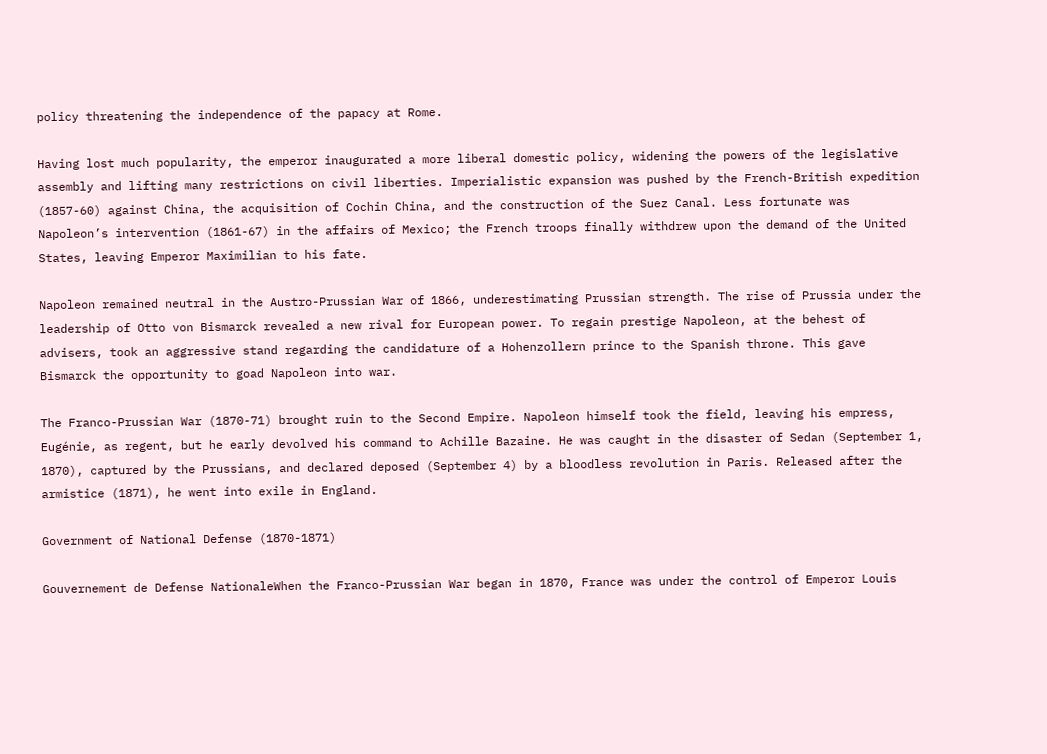policy threatening the independence of the papacy at Rome.

Having lost much popularity, the emperor inaugurated a more liberal domestic policy, widening the powers of the legislative assembly and lifting many restrictions on civil liberties. Imperialistic expansion was pushed by the French-British expedition (1857-60) against China, the acquisition of Cochin China, and the construction of the Suez Canal. Less fortunate was Napoleon’s intervention (1861-67) in the affairs of Mexico; the French troops finally withdrew upon the demand of the United States, leaving Emperor Maximilian to his fate.

Napoleon remained neutral in the Austro-Prussian War of 1866, underestimating Prussian strength. The rise of Prussia under the leadership of Otto von Bismarck revealed a new rival for European power. To regain prestige Napoleon, at the behest of advisers, took an aggressive stand regarding the candidature of a Hohenzollern prince to the Spanish throne. This gave Bismarck the opportunity to goad Napoleon into war.

The Franco-Prussian War (1870-71) brought ruin to the Second Empire. Napoleon himself took the field, leaving his empress, Eugénie, as regent, but he early devolved his command to Achille Bazaine. He was caught in the disaster of Sedan (September 1, 1870), captured by the Prussians, and declared deposed (September 4) by a bloodless revolution in Paris. Released after the armistice (1871), he went into exile in England.

Government of National Defense (1870-1871)

Gouvernement de Defense NationaleWhen the Franco-Prussian War began in 1870, France was under the control of Emperor Louis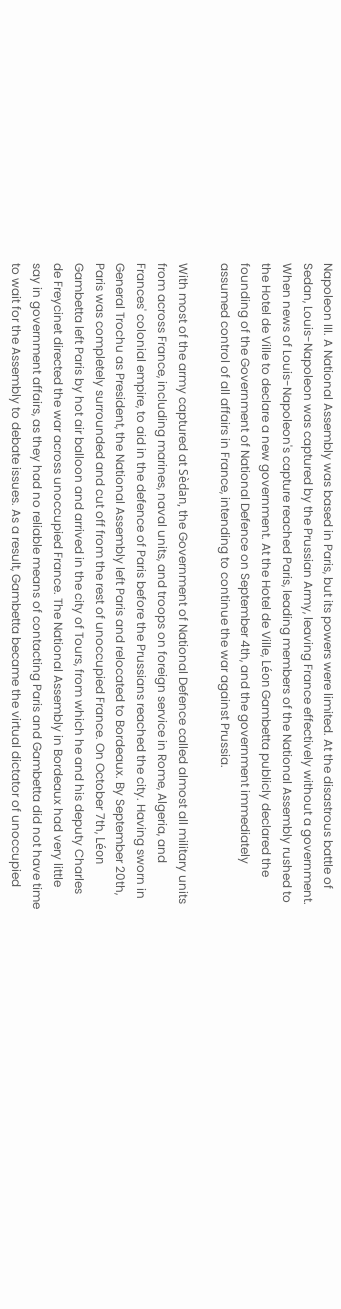Napoleon III. A National Assembly was based in Paris, but its powers were limited. At the disastrous battle of Sedan, Louis-Napoleon was captured by the Prussian Army, leaving France effectively without a government. When news of Louis-Napoleon's capture reached Paris, leading members of the National Assembly rushed to the Hotel de Ville to declare a new government. At the Hotel de Ville, Léon Gambetta publicly declared the founding of the Government of National Defence on September 4th, and the government immediately assumed control of all affairs in France, intending to continue the war against Prussia.

With most of the army captured at Sèdan, the Government of National Defence called almost all military units from across France, including marines, naval units, and troops on foreign service in Rome, Algeria, and Frances' colonial empire, to aid in the defence of Paris before the Prussians reached the city. Having sworn in General Trochu as President, the National Assembly left Paris and relocated to Bordeaux. By September 20th, Paris was completely surrounded and cut off from the rest of unoccupied France. On October 7th, Léon Gambetta left Paris by hot air balloon and arrived in the city of Tours, from which he and his deputy Charles de Freycinet directed the war across unoccupied France. The National Assembly in Bordeaux had very little say in government affairs, as they had no reliable means of contacting Paris and Gambetta did not have time to wait for the Assembly to debate issues. As a result, Gambetta became the virtual dictator of unoccupied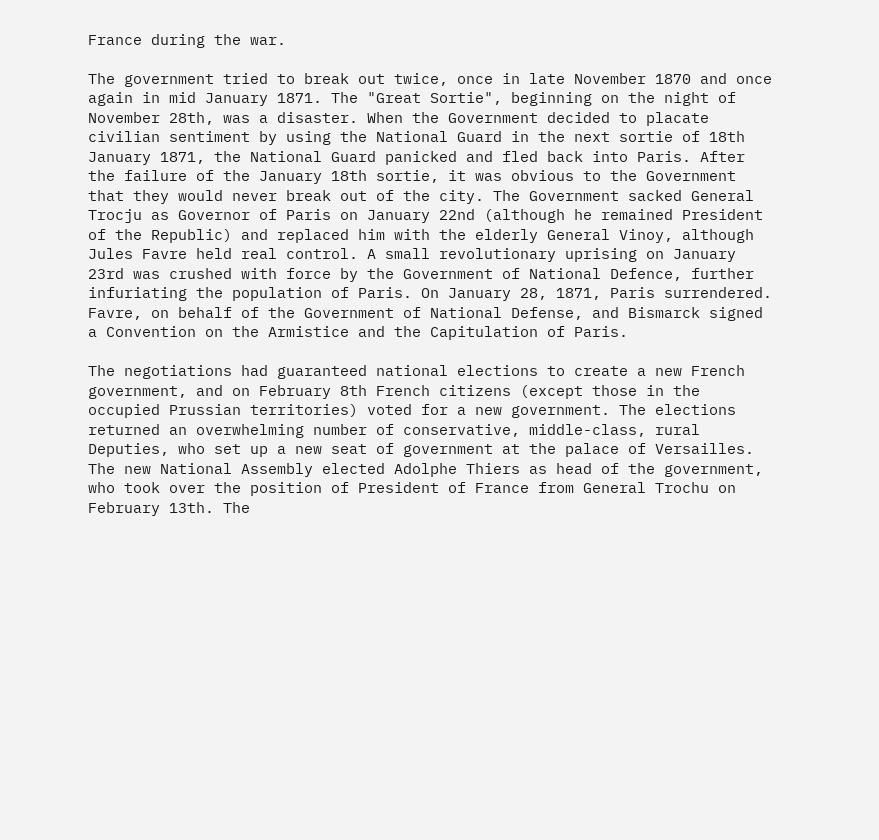France during the war.

The government tried to break out twice, once in late November 1870 and once again in mid January 1871. The "Great Sortie", beginning on the night of November 28th, was a disaster. When the Government decided to placate civilian sentiment by using the National Guard in the next sortie of 18th January 1871, the National Guard panicked and fled back into Paris. After the failure of the January 18th sortie, it was obvious to the Government that they would never break out of the city. The Government sacked General Trocju as Governor of Paris on January 22nd (although he remained President of the Republic) and replaced him with the elderly General Vinoy, although Jules Favre held real control. A small revolutionary uprising on January 23rd was crushed with force by the Government of National Defence, further infuriating the population of Paris. On January 28, 1871, Paris surrendered. Favre, on behalf of the Government of National Defense, and Bismarck signed a Convention on the Armistice and the Capitulation of Paris.

The negotiations had guaranteed national elections to create a new French government, and on February 8th French citizens (except those in the occupied Prussian territories) voted for a new government. The elections returned an overwhelming number of conservative, middle-class, rural Deputies, who set up a new seat of government at the palace of Versailles. The new National Assembly elected Adolphe Thiers as head of the government, who took over the position of President of France from General Trochu on February 13th. The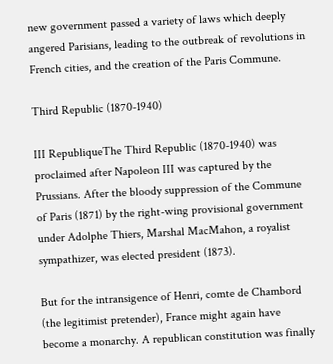new government passed a variety of laws which deeply angered Parisians, leading to the outbreak of revolutions in French cities, and the creation of the Paris Commune.

Third Republic (1870-1940)

III RepubliqueThe Third Republic (1870-1940) was proclaimed after Napoleon III was captured by the Prussians. After the bloody suppression of the Commune of Paris (1871) by the right-wing provisional government under Adolphe Thiers, Marshal MacMahon, a royalist sympathizer, was elected president (1873).

But for the intransigence of Henri, comte de Chambord (the legitimist pretender), France might again have become a monarchy. A republican constitution was finally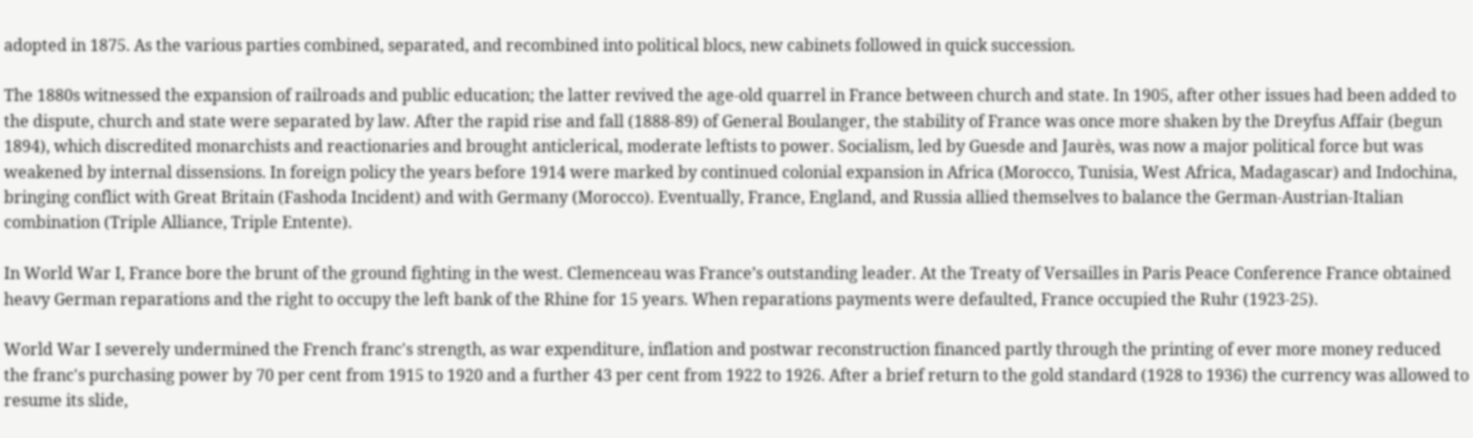adopted in 1875. As the various parties combined, separated, and recombined into political blocs, new cabinets followed in quick succession.

The 1880s witnessed the expansion of railroads and public education; the latter revived the age-old quarrel in France between church and state. In 1905, after other issues had been added to the dispute, church and state were separated by law. After the rapid rise and fall (1888-89) of General Boulanger, the stability of France was once more shaken by the Dreyfus Affair (begun 1894), which discredited monarchists and reactionaries and brought anticlerical, moderate leftists to power. Socialism, led by Guesde and Jaurès, was now a major political force but was weakened by internal dissensions. In foreign policy the years before 1914 were marked by continued colonial expansion in Africa (Morocco, Tunisia, West Africa, Madagascar) and Indochina, bringing conflict with Great Britain (Fashoda Incident) and with Germany (Morocco). Eventually, France, England, and Russia allied themselves to balance the German-Austrian-Italian combination (Triple Alliance, Triple Entente).

In World War I, France bore the brunt of the ground fighting in the west. Clemenceau was France’s outstanding leader. At the Treaty of Versailles in Paris Peace Conference France obtained heavy German reparations and the right to occupy the left bank of the Rhine for 15 years. When reparations payments were defaulted, France occupied the Ruhr (1923-25).

World War I severely undermined the French franc's strength, as war expenditure, inflation and postwar reconstruction financed partly through the printing of ever more money reduced the franc's purchasing power by 70 per cent from 1915 to 1920 and a further 43 per cent from 1922 to 1926. After a brief return to the gold standard (1928 to 1936) the currency was allowed to resume its slide,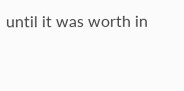until it was worth in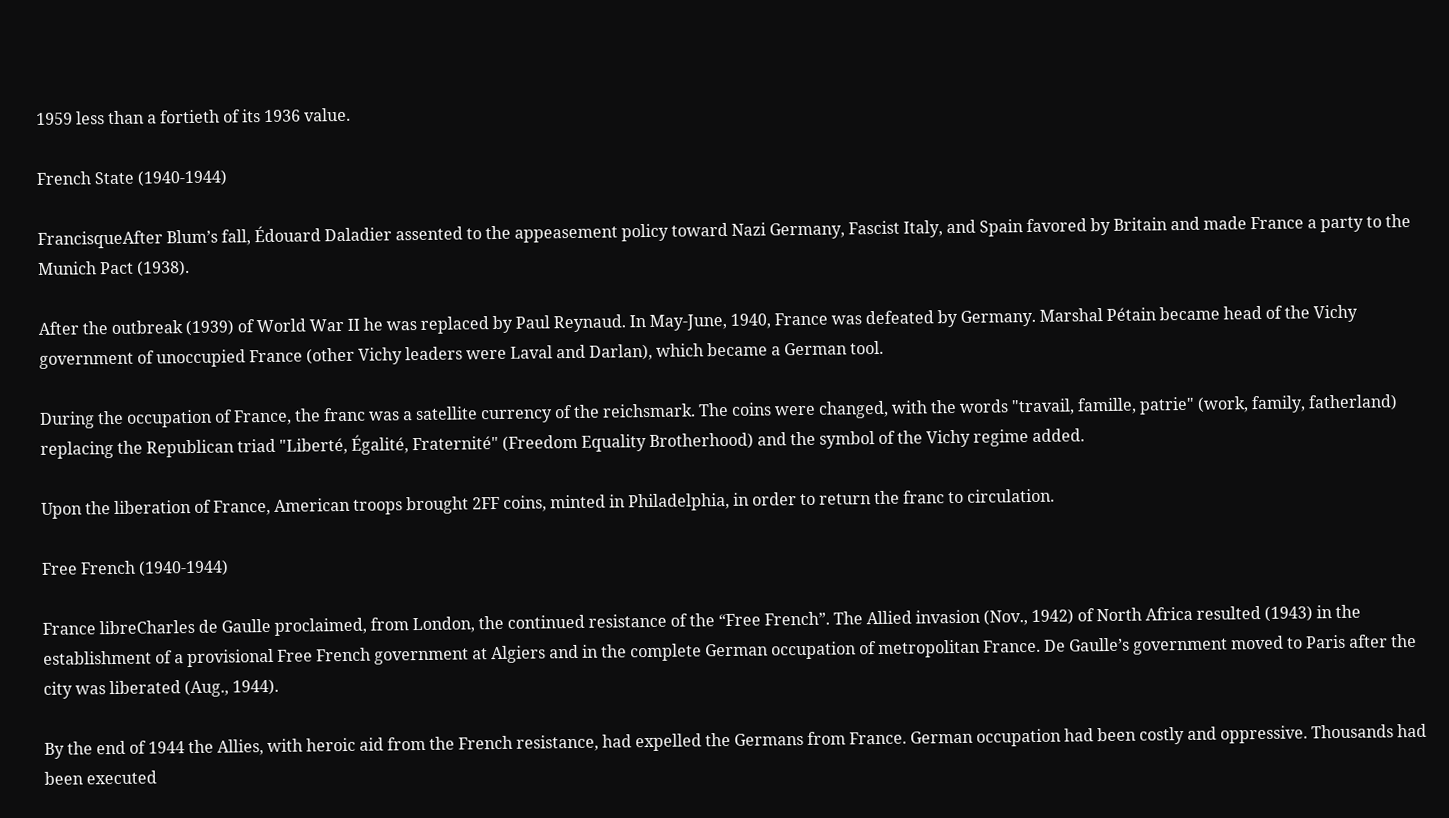1959 less than a fortieth of its 1936 value.

French State (1940-1944)

FrancisqueAfter Blum’s fall, Édouard Daladier assented to the appeasement policy toward Nazi Germany, Fascist Italy, and Spain favored by Britain and made France a party to the Munich Pact (1938).

After the outbreak (1939) of World War II he was replaced by Paul Reynaud. In May-June, 1940, France was defeated by Germany. Marshal Pétain became head of the Vichy government of unoccupied France (other Vichy leaders were Laval and Darlan), which became a German tool.

During the occupation of France, the franc was a satellite currency of the reichsmark. The coins were changed, with the words "travail, famille, patrie" (work, family, fatherland) replacing the Republican triad "Liberté, Égalité, Fraternité" (Freedom Equality Brotherhood) and the symbol of the Vichy regime added.

Upon the liberation of France, American troops brought 2FF coins, minted in Philadelphia, in order to return the franc to circulation.

Free French (1940-1944)

France libreCharles de Gaulle proclaimed, from London, the continued resistance of the “Free French”. The Allied invasion (Nov., 1942) of North Africa resulted (1943) in the establishment of a provisional Free French government at Algiers and in the complete German occupation of metropolitan France. De Gaulle’s government moved to Paris after the city was liberated (Aug., 1944).

By the end of 1944 the Allies, with heroic aid from the French resistance, had expelled the Germans from France. German occupation had been costly and oppressive. Thousands had been executed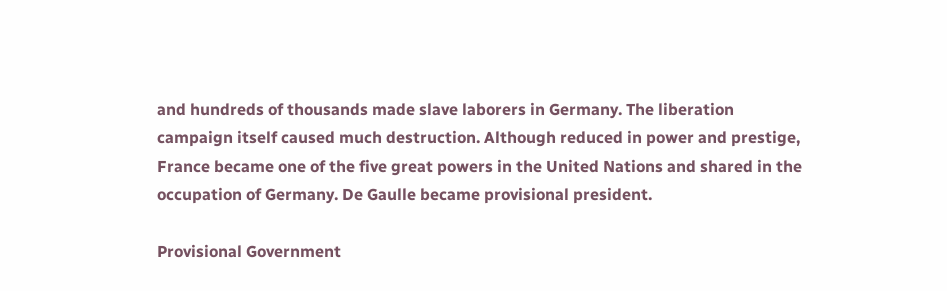and hundreds of thousands made slave laborers in Germany. The liberation campaign itself caused much destruction. Although reduced in power and prestige, France became one of the five great powers in the United Nations and shared in the occupation of Germany. De Gaulle became provisional president.

Provisional Government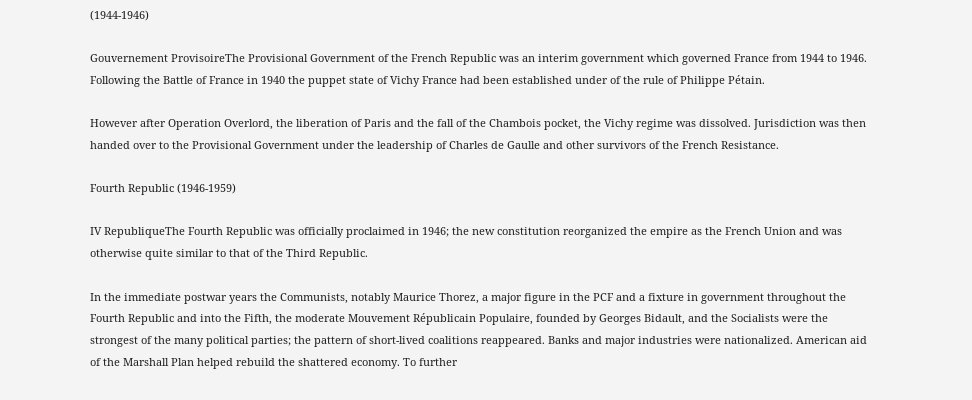(1944-1946)

Gouvernement ProvisoireThe Provisional Government of the French Republic was an interim government which governed France from 1944 to 1946. Following the Battle of France in 1940 the puppet state of Vichy France had been established under of the rule of Philippe Pétain.

However after Operation Overlord, the liberation of Paris and the fall of the Chambois pocket, the Vichy regime was dissolved. Jurisdiction was then handed over to the Provisional Government under the leadership of Charles de Gaulle and other survivors of the French Resistance.

Fourth Republic (1946-1959)

IV RepubliqueThe Fourth Republic was officially proclaimed in 1946; the new constitution reorganized the empire as the French Union and was otherwise quite similar to that of the Third Republic.

In the immediate postwar years the Communists, notably Maurice Thorez, a major figure in the PCF and a fixture in government throughout the Fourth Republic and into the Fifth, the moderate Mouvement Républicain Populaire, founded by Georges Bidault, and the Socialists were the strongest of the many political parties; the pattern of short-lived coalitions reappeared. Banks and major industries were nationalized. American aid of the Marshall Plan helped rebuild the shattered economy. To further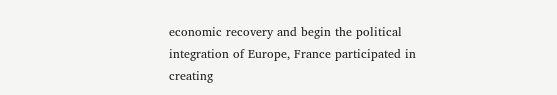economic recovery and begin the political integration of Europe, France participated in creating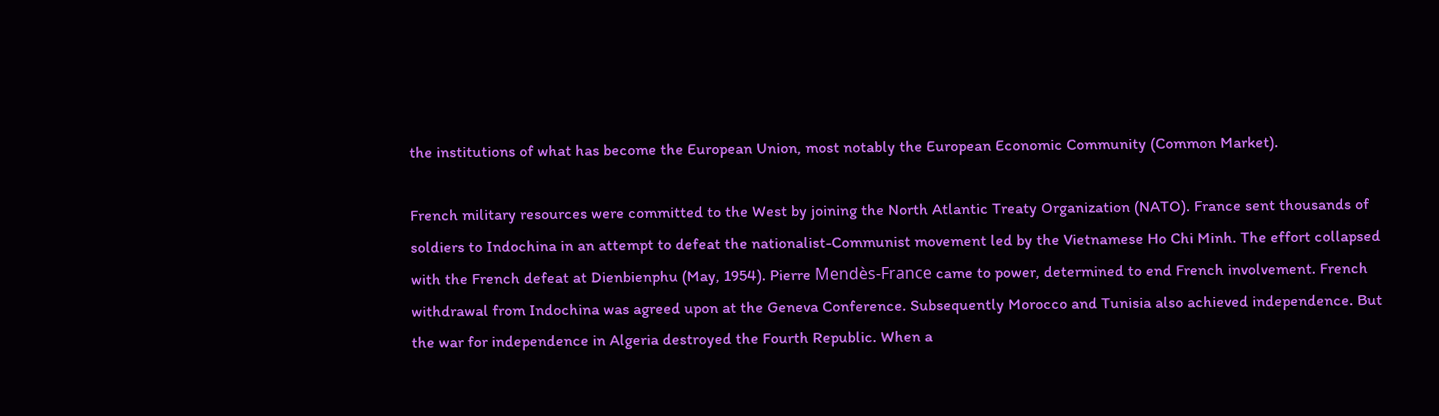the institutions of what has become the European Union, most notably the European Economic Community (Common Market).

French military resources were committed to the West by joining the North Atlantic Treaty Organization (NATO). France sent thousands of soldiers to Indochina in an attempt to defeat the nationalist-Communist movement led by the Vietnamese Ho Chi Minh. The effort collapsed with the French defeat at Dienbienphu (May, 1954). Pierre Mendès-France came to power, determined to end French involvement. French withdrawal from Indochina was agreed upon at the Geneva Conference. Subsequently Morocco and Tunisia also achieved independence. But the war for independence in Algeria destroyed the Fourth Republic. When a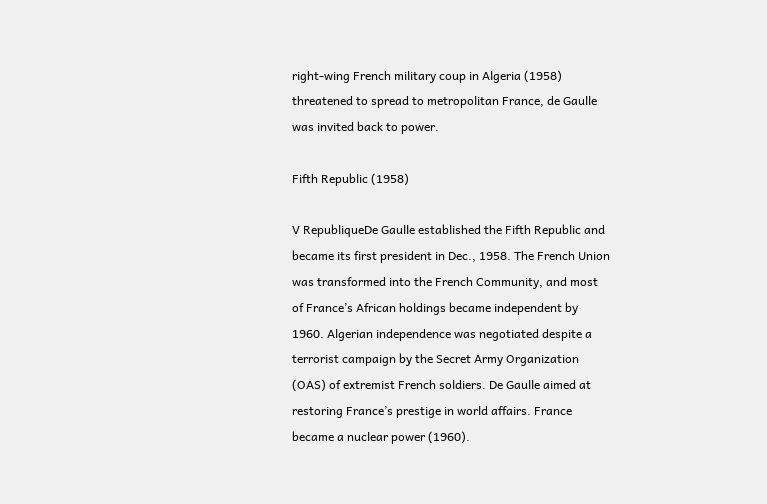right-wing French military coup in Algeria (1958) threatened to spread to metropolitan France, de Gaulle was invited back to power.

Fifth Republic (1958)

V RepubliqueDe Gaulle established the Fifth Republic and became its first president in Dec., 1958. The French Union was transformed into the French Community, and most of France’s African holdings became independent by 1960. Algerian independence was negotiated despite a terrorist campaign by the Secret Army Organization (OAS) of extremist French soldiers. De Gaulle aimed at restoring France’s prestige in world affairs. France became a nuclear power (1960).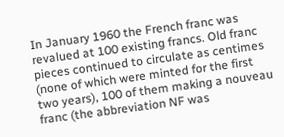In January 1960 the French franc was revalued at 100 existing francs. Old franc pieces continued to circulate as centimes (none of which were minted for the first two years), 100 of them making a nouveau franc (the abbreviation NF was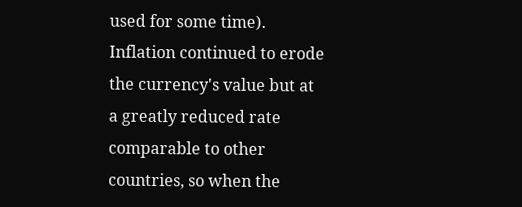used for some time). Inflation continued to erode the currency's value but at a greatly reduced rate comparable to other countries, so when the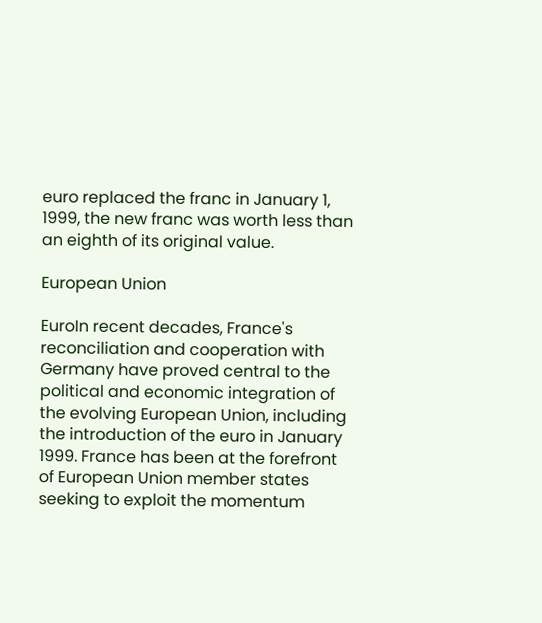euro replaced the franc in January 1, 1999, the new franc was worth less than an eighth of its original value.

European Union

EuroIn recent decades, France's reconciliation and cooperation with Germany have proved central to the political and economic integration of the evolving European Union, including the introduction of the euro in January 1999. France has been at the forefront of European Union member states seeking to exploit the momentum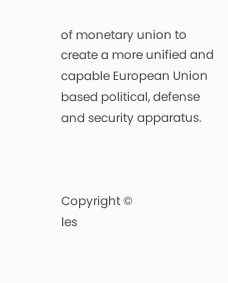of monetary union to create a more unified and capable European Union based political, defense and security apparatus.



Copyright ©
les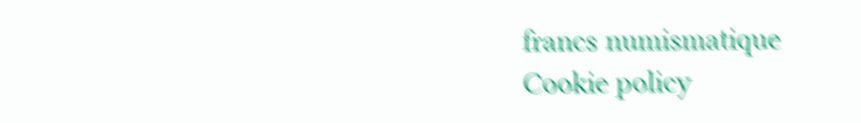francs numismatique
Cookie policy